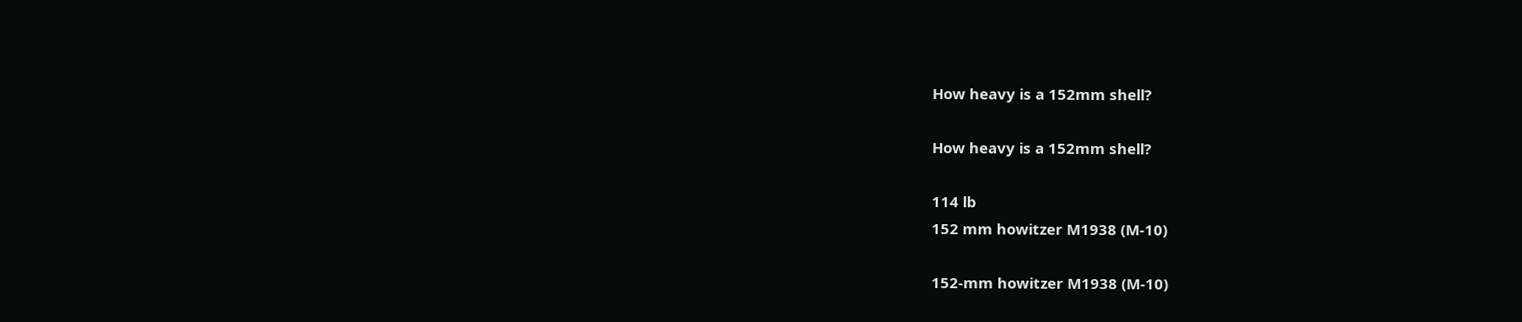How heavy is a 152mm shell?

How heavy is a 152mm shell?

114 lb
152 mm howitzer M1938 (M-10)

152-mm howitzer M1938 (M-10)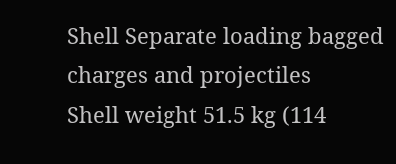Shell Separate loading bagged charges and projectiles
Shell weight 51.5 kg (114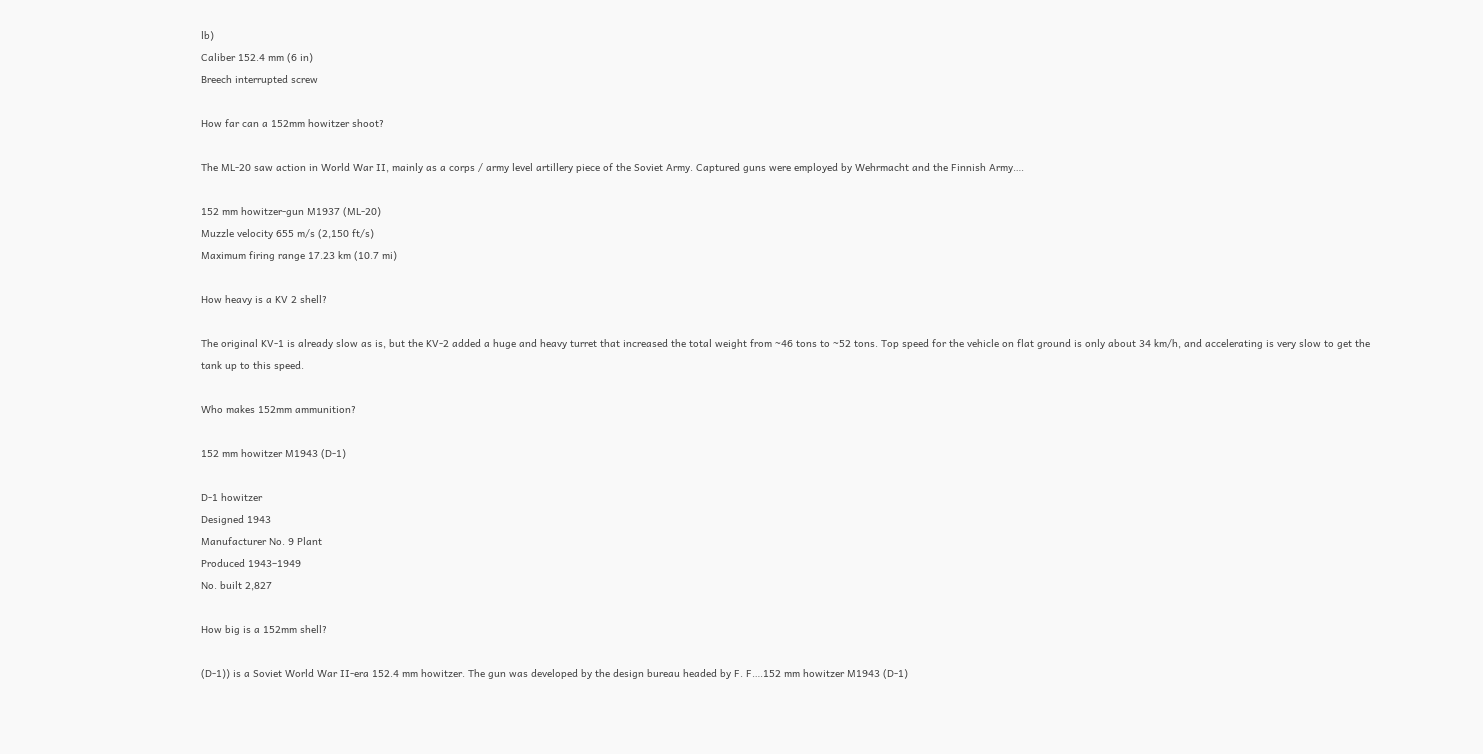lb)
Caliber 152.4 mm (6 in)
Breech interrupted screw

How far can a 152mm howitzer shoot?

The ML-20 saw action in World War II, mainly as a corps / army level artillery piece of the Soviet Army. Captured guns were employed by Wehrmacht and the Finnish Army….

152 mm howitzer-gun M1937 (ML-20)
Muzzle velocity 655 m/s (2,150 ft/s)
Maximum firing range 17.23 km (10.7 mi)

How heavy is a KV 2 shell?

The original KV-1 is already slow as is, but the KV-2 added a huge and heavy turret that increased the total weight from ~46 tons to ~52 tons. Top speed for the vehicle on flat ground is only about 34 km/h, and accelerating is very slow to get the tank up to this speed.

Who makes 152mm ammunition?

152 mm howitzer M1943 (D-1)

D-1 howitzer
Designed 1943
Manufacturer No. 9 Plant
Produced 1943–1949
No. built 2,827

How big is a 152mm shell?

(D-1)) is a Soviet World War II-era 152.4 mm howitzer. The gun was developed by the design bureau headed by F. F….152 mm howitzer M1943 (D-1)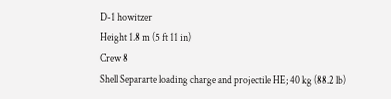D-1 howitzer
Height 1.8 m (5 ft 11 in)
Crew 8
Shell Separarte loading charge and projectile HE; 40 kg (88.2 lb)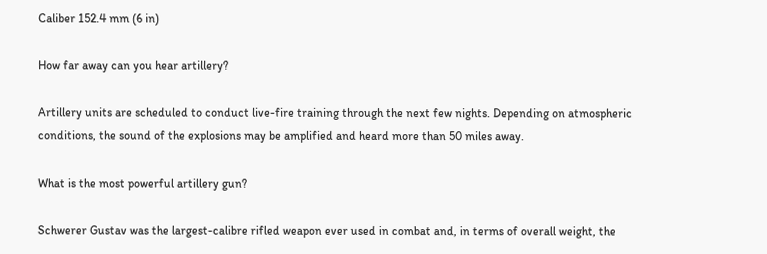Caliber 152.4 mm (6 in)

How far away can you hear artillery?

Artillery units are scheduled to conduct live-fire training through the next few nights. Depending on atmospheric conditions, the sound of the explosions may be amplified and heard more than 50 miles away.

What is the most powerful artillery gun?

Schwerer Gustav was the largest-calibre rifled weapon ever used in combat and, in terms of overall weight, the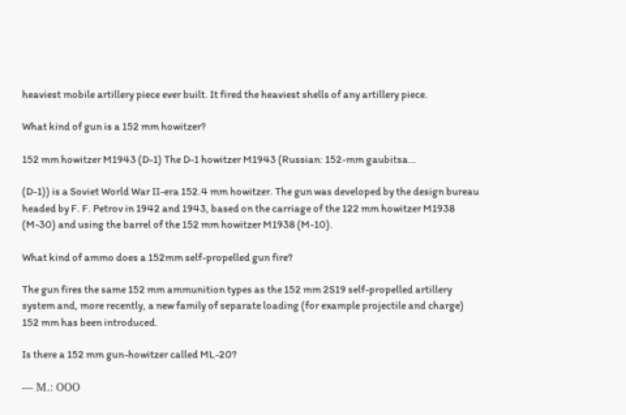heaviest mobile artillery piece ever built. It fired the heaviest shells of any artillery piece.

What kind of gun is a 152 mm howitzer?

152 mm howitzer M1943 (D-1) The D-1 howitzer M1943 (Russian: 152-mm gaubitsa…

(D-1)) is a Soviet World War II-era 152.4 mm howitzer. The gun was developed by the design bureau headed by F. F. Petrov in 1942 and 1943, based on the carriage of the 122 mm howitzer M1938 (M-30) and using the barrel of the 152 mm howitzer M1938 (M-10).

What kind of ammo does a 152mm self-propelled gun fire?

The gun fires the same 152 mm ammunition types as the 152 mm 2S19 self-propelled artillery system and, more recently, a new family of separate loading (for example projectile and charge) 152 mm has been introduced.

Is there a 152 mm gun-howitzer called ML-20?

— М.: ООО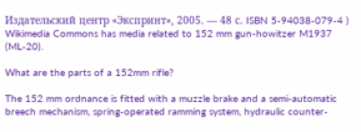Издательский центр «Экспринт», 2005. — 48 с. ISBN 5-94038-079-4 ) Wikimedia Commons has media related to 152 mm gun-howitzer M1937 (ML-20).

What are the parts of a 152mm rifle?

The 152 mm ordnance is fitted with a muzzle brake and a semi-automatic breech mechanism, spring-operated ramming system, hydraulic counter-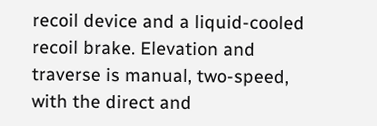recoil device and a liquid-cooled recoil brake. Elevation and traverse is manual, two-speed, with the direct and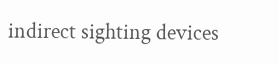indirect sighting devices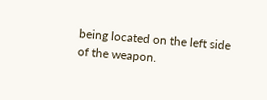being located on the left side of the weapon.